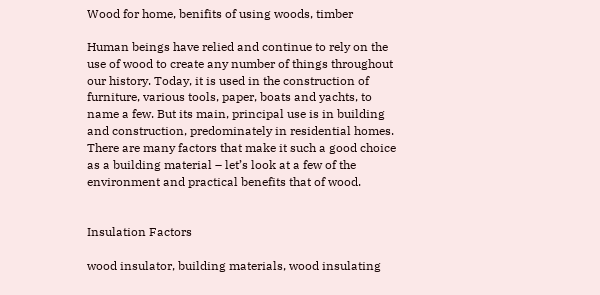Wood for home, benifits of using woods, timber

Human beings have relied and continue to rely on the use of wood to create any number of things throughout our history. Today, it is used in the construction of furniture, various tools, paper, boats and yachts, to name a few. But its main, principal use is in building and construction, predominately in residential homes. There are many factors that make it such a good choice as a building material – let’s look at a few of the environment and practical benefits that of wood.


Insulation Factors

wood insulator, building materials, wood insulating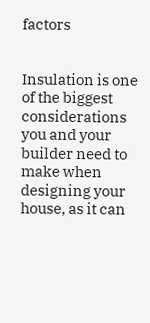factors


Insulation is one of the biggest considerations you and your builder need to make when designing your house, as it can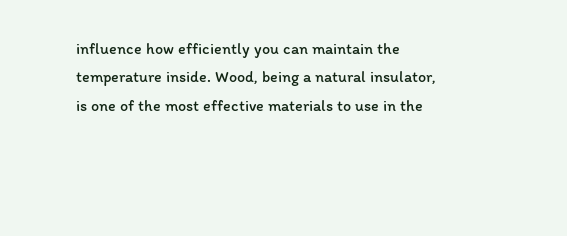influence how efficiently you can maintain the temperature inside. Wood, being a natural insulator, is one of the most effective materials to use in the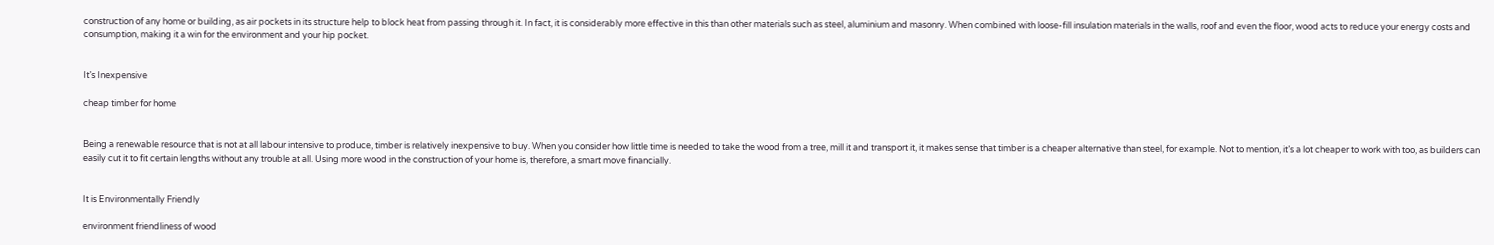construction of any home or building, as air pockets in its structure help to block heat from passing through it. In fact, it is considerably more effective in this than other materials such as steel, aluminium and masonry. When combined with loose-fill insulation materials in the walls, roof and even the floor, wood acts to reduce your energy costs and consumption, making it a win for the environment and your hip pocket.


It’s Inexpensive

cheap timber for home


Being a renewable resource that is not at all labour intensive to produce, timber is relatively inexpensive to buy. When you consider how little time is needed to take the wood from a tree, mill it and transport it, it makes sense that timber is a cheaper alternative than steel, for example. Not to mention, it’s a lot cheaper to work with too, as builders can easily cut it to fit certain lengths without any trouble at all. Using more wood in the construction of your home is, therefore, a smart move financially.


It is Environmentally Friendly

environment friendliness of wood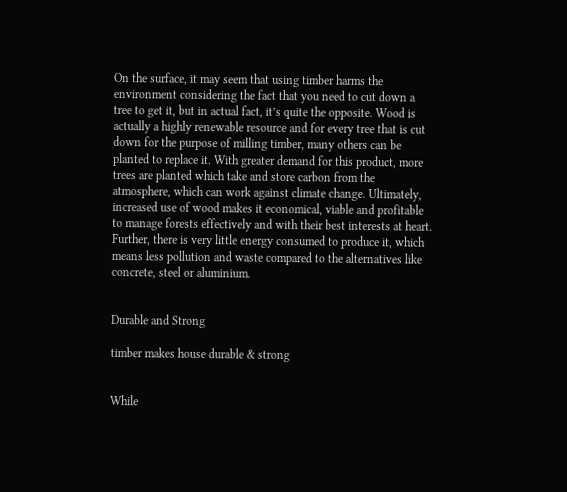On the surface, it may seem that using timber harms the environment considering the fact that you need to cut down a tree to get it, but in actual fact, it’s quite the opposite. Wood is actually a highly renewable resource and for every tree that is cut down for the purpose of milling timber, many others can be planted to replace it. With greater demand for this product, more trees are planted which take and store carbon from the atmosphere, which can work against climate change. Ultimately, increased use of wood makes it economical, viable and profitable to manage forests effectively and with their best interests at heart. Further, there is very little energy consumed to produce it, which means less pollution and waste compared to the alternatives like concrete, steel or aluminium.


Durable and Strong

timber makes house durable & strong


While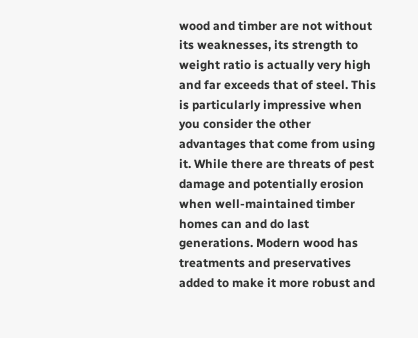wood and timber are not without its weaknesses, its strength to weight ratio is actually very high and far exceeds that of steel. This is particularly impressive when you consider the other advantages that come from using it. While there are threats of pest damage and potentially erosion when well-maintained timber homes can and do last generations. Modern wood has treatments and preservatives added to make it more robust and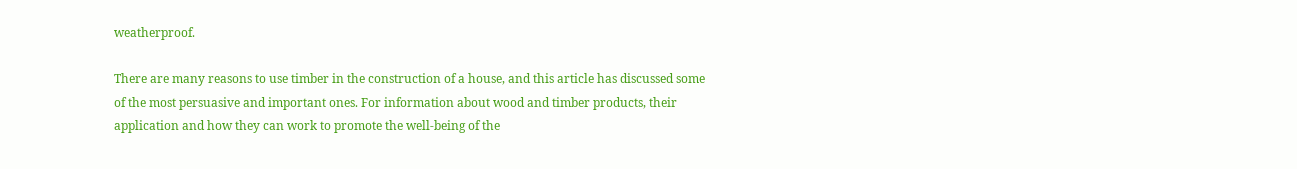weatherproof.

There are many reasons to use timber in the construction of a house, and this article has discussed some of the most persuasive and important ones. For information about wood and timber products, their application and how they can work to promote the well-being of the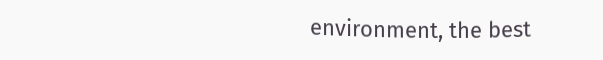environment, the best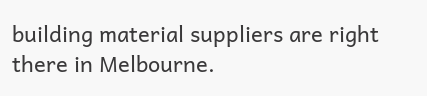building material suppliers are right there in Melbourne.